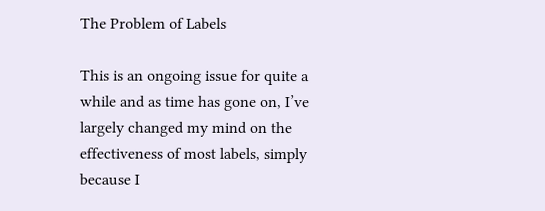The Problem of Labels

This is an ongoing issue for quite a while and as time has gone on, I’ve largely changed my mind on the effectiveness of most labels, simply because I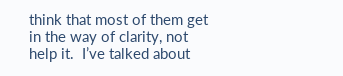think that most of them get in the way of clarity, not help it.  I’ve talked about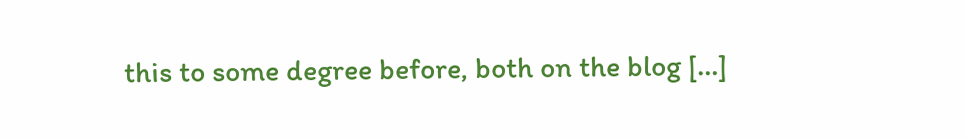this to some degree before, both on the blog […]